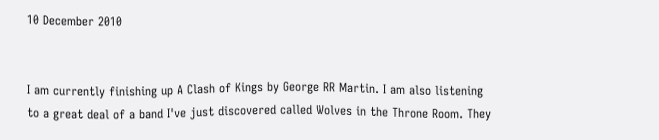10 December 2010


I am currently finishing up A Clash of Kings by George RR Martin. I am also listening to a great deal of a band I've just discovered called Wolves in the Throne Room. They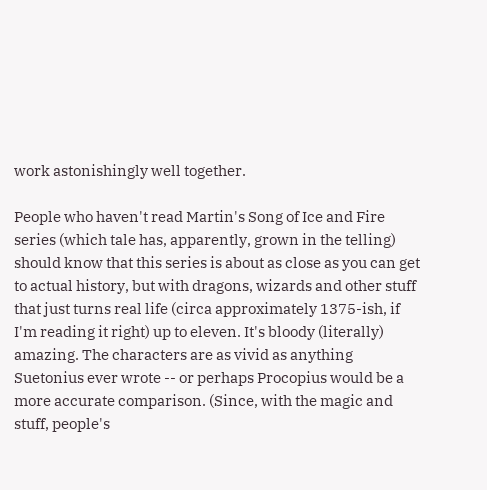work astonishingly well together.

People who haven't read Martin's Song of Ice and Fire series (which tale has, apparently, grown in the telling) should know that this series is about as close as you can get to actual history, but with dragons, wizards and other stuff that just turns real life (circa approximately 1375-ish, if I'm reading it right) up to eleven. It's bloody (literally) amazing. The characters are as vivid as anything Suetonius ever wrote -- or perhaps Procopius would be a more accurate comparison. (Since, with the magic and stuff, people's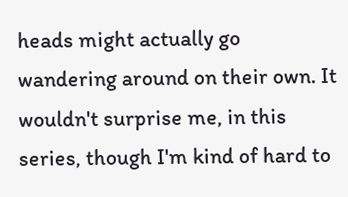heads might actually go wandering around on their own. It wouldn't surprise me, in this series, though I'm kind of hard to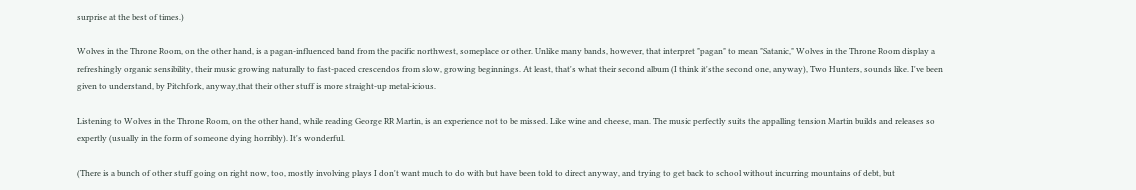surprise at the best of times.)

Wolves in the Throne Room, on the other hand, is a pagan-influenced band from the pacific northwest, someplace or other. Unlike many bands, however, that interpret "pagan" to mean "Satanic," Wolves in the Throne Room display a refreshingly organic sensibility, their music growing naturally to fast-paced crescendos from slow, growing beginnings. At least, that's what their second album (I think it'sthe second one, anyway), Two Hunters, sounds like. I've been given to understand, by Pitchfork, anyway,that their other stuff is more straight-up metal-icious.

Listening to Wolves in the Throne Room, on the other hand, while reading George RR Martin, is an experience not to be missed. Like wine and cheese, man. The music perfectly suits the appalling tension Martin builds and releases so expertly (usually in the form of someone dying horribly). It's wonderful.

(There is a bunch of other stuff going on right now, too, mostly involving plays I don't want much to do with but have been told to direct anyway, and trying to get back to school without incurring mountains of debt, but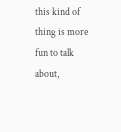this kind of thing is more fun to talk about,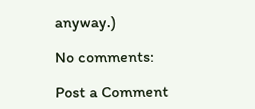anyway.)

No comments:

Post a Comment